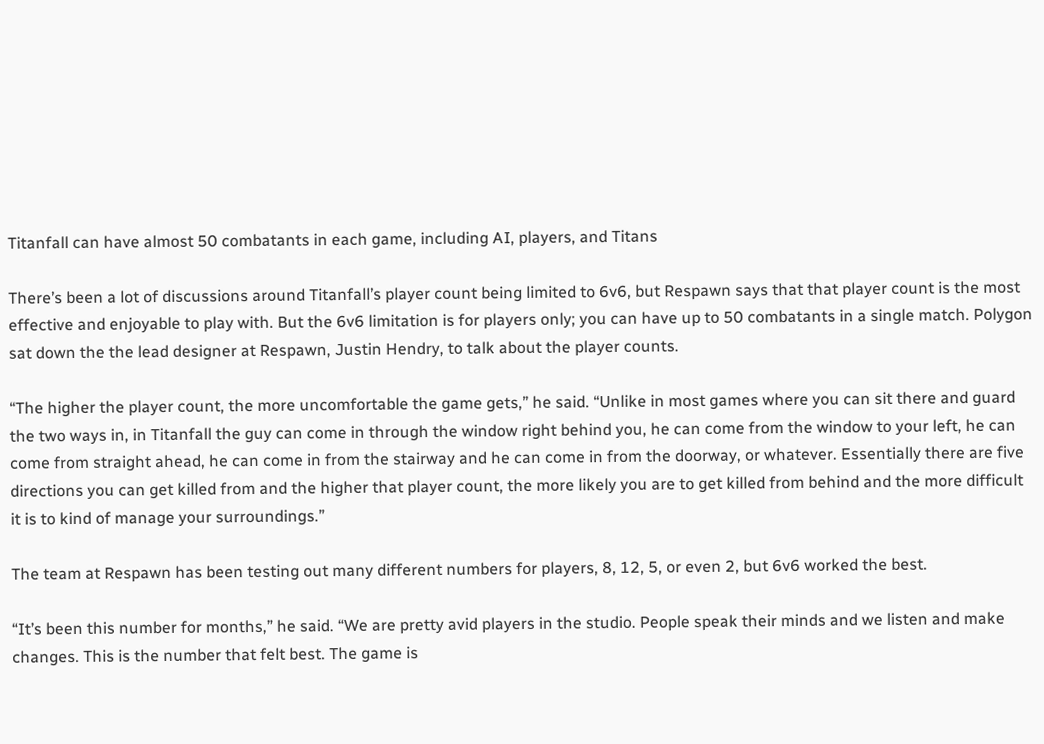Titanfall can have almost 50 combatants in each game, including AI, players, and Titans

There’s been a lot of discussions around Titanfall’s player count being limited to 6v6, but Respawn says that that player count is the most effective and enjoyable to play with. But the 6v6 limitation is for players only; you can have up to 50 combatants in a single match. Polygon sat down the the lead designer at Respawn, Justin Hendry, to talk about the player counts.

“The higher the player count, the more uncomfortable the game gets,” he said. “Unlike in most games where you can sit there and guard the two ways in, in Titanfall the guy can come in through the window right behind you, he can come from the window to your left, he can come from straight ahead, he can come in from the stairway and he can come in from the doorway, or whatever. Essentially there are five directions you can get killed from and the higher that player count, the more likely you are to get killed from behind and the more difficult it is to kind of manage your surroundings.”

The team at Respawn has been testing out many different numbers for players, 8, 12, 5, or even 2, but 6v6 worked the best.

“It’s been this number for months,” he said. “We are pretty avid players in the studio. People speak their minds and we listen and make changes. This is the number that felt best. The game is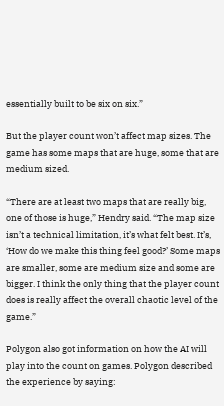essentially built to be six on six.”

But the player count won’t affect map sizes. The game has some maps that are huge, some that are medium sized.

“There are at least two maps that are really big, one of those is huge,” Hendry said. “The map size isn’t a technical limitation, it’s what felt best. It’s, ‘How do we make this thing feel good?’ Some maps are smaller, some are medium size and some are bigger. I think the only thing that the player count does is really affect the overall chaotic level of the game.”

Polygon also got information on how the AI will play into the count on games. Polygon described the experience by saying: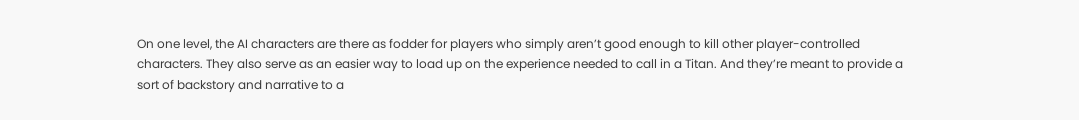On one level, the AI characters are there as fodder for players who simply aren’t good enough to kill other player-controlled characters. They also serve as an easier way to load up on the experience needed to call in a Titan. And they’re meant to provide a sort of backstory and narrative to a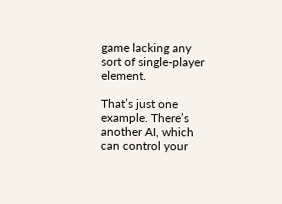game lacking any sort of single-player element.

That’s just one example. There’s another AI, which can control your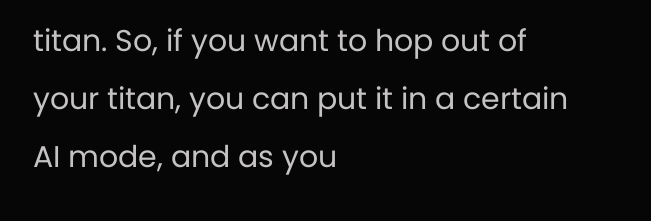titan. So, if you want to hop out of your titan, you can put it in a certain AI mode, and as you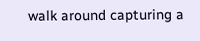walk around capturing a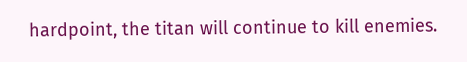hardpoint, the titan will continue to kill enemies.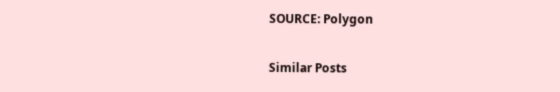SOURCE: Polygon

Similar Posts